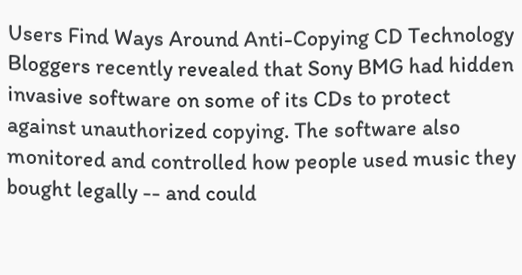Users Find Ways Around Anti-Copying CD Technology Bloggers recently revealed that Sony BMG had hidden invasive software on some of its CDs to protect against unauthorized copying. The software also monitored and controlled how people used music they bought legally -- and could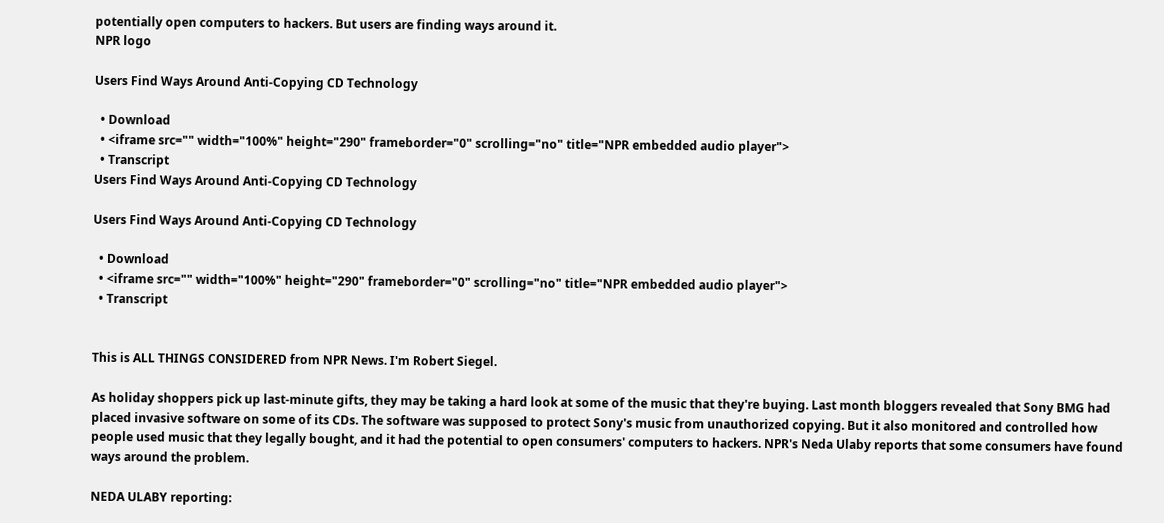potentially open computers to hackers. But users are finding ways around it.
NPR logo

Users Find Ways Around Anti-Copying CD Technology

  • Download
  • <iframe src="" width="100%" height="290" frameborder="0" scrolling="no" title="NPR embedded audio player">
  • Transcript
Users Find Ways Around Anti-Copying CD Technology

Users Find Ways Around Anti-Copying CD Technology

  • Download
  • <iframe src="" width="100%" height="290" frameborder="0" scrolling="no" title="NPR embedded audio player">
  • Transcript


This is ALL THINGS CONSIDERED from NPR News. I'm Robert Siegel.

As holiday shoppers pick up last-minute gifts, they may be taking a hard look at some of the music that they're buying. Last month bloggers revealed that Sony BMG had placed invasive software on some of its CDs. The software was supposed to protect Sony's music from unauthorized copying. But it also monitored and controlled how people used music that they legally bought, and it had the potential to open consumers' computers to hackers. NPR's Neda Ulaby reports that some consumers have found ways around the problem.

NEDA ULABY reporting: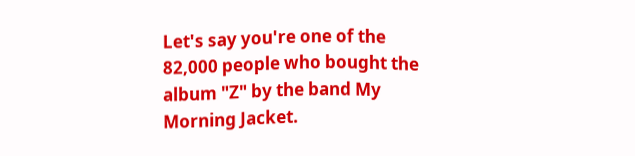Let's say you're one of the 82,000 people who bought the album "Z" by the band My Morning Jacket.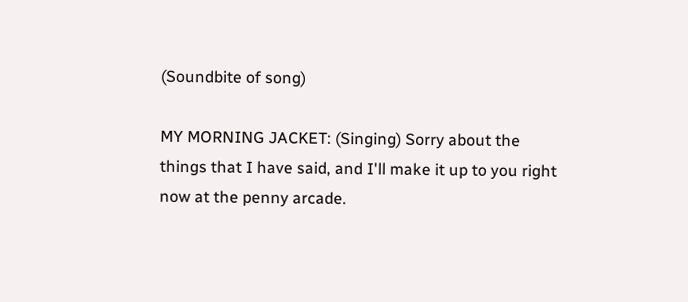(Soundbite of song)

MY MORNING JACKET: (Singing) Sorry about the things that I have said, and I'll make it up to you right now at the penny arcade.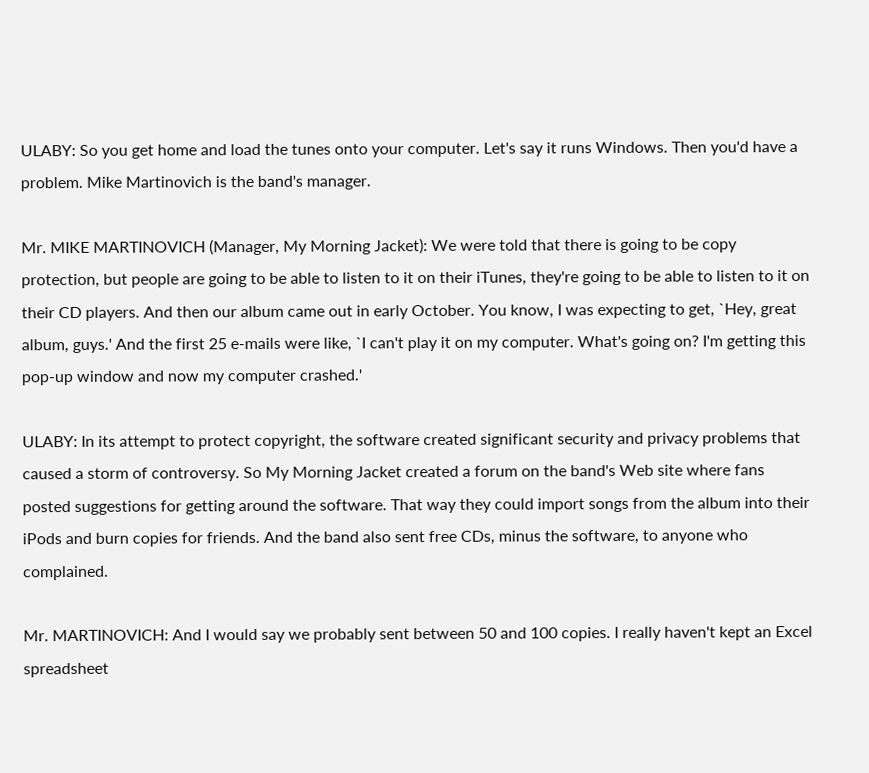ULABY: So you get home and load the tunes onto your computer. Let's say it runs Windows. Then you'd have a problem. Mike Martinovich is the band's manager.

Mr. MIKE MARTINOVICH (Manager, My Morning Jacket): We were told that there is going to be copy protection, but people are going to be able to listen to it on their iTunes, they're going to be able to listen to it on their CD players. And then our album came out in early October. You know, I was expecting to get, `Hey, great album, guys.' And the first 25 e-mails were like, `I can't play it on my computer. What's going on? I'm getting this pop-up window and now my computer crashed.'

ULABY: In its attempt to protect copyright, the software created significant security and privacy problems that caused a storm of controversy. So My Morning Jacket created a forum on the band's Web site where fans posted suggestions for getting around the software. That way they could import songs from the album into their iPods and burn copies for friends. And the band also sent free CDs, minus the software, to anyone who complained.

Mr. MARTINOVICH: And I would say we probably sent between 50 and 100 copies. I really haven't kept an Excel spreadsheet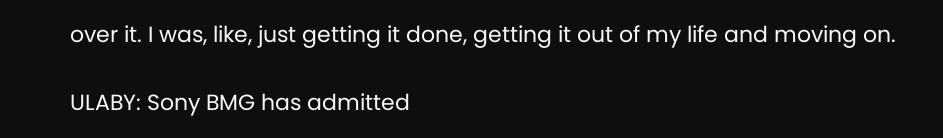over it. I was, like, just getting it done, getting it out of my life and moving on.

ULABY: Sony BMG has admitted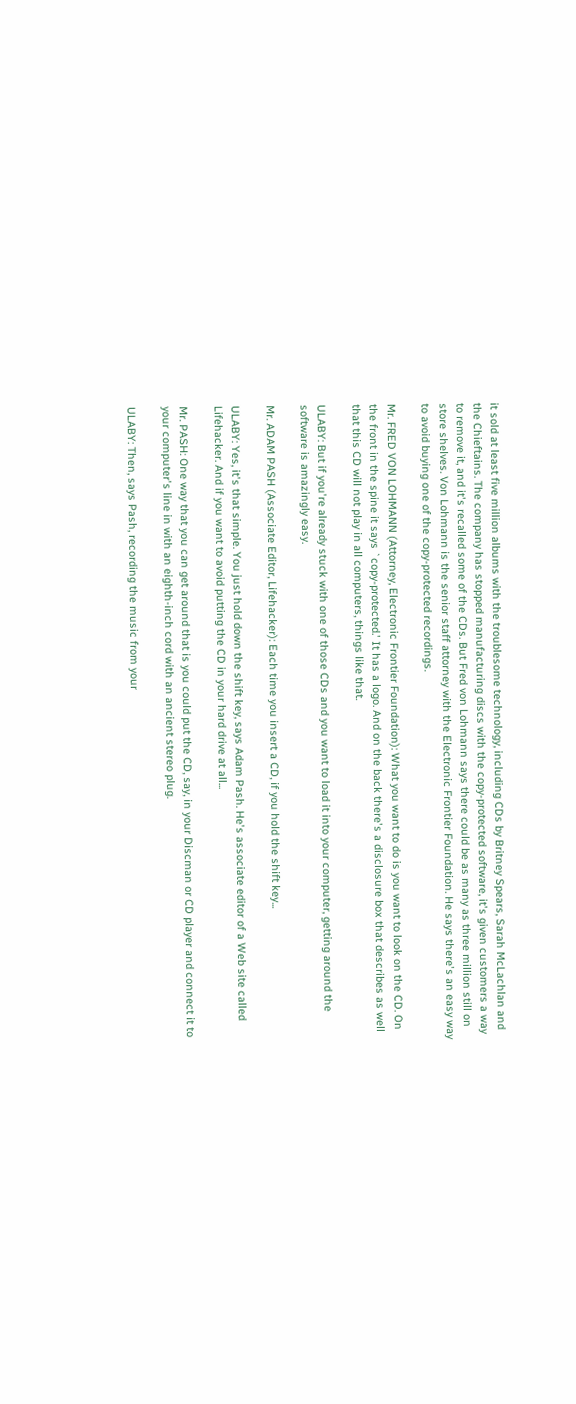it sold at least five million albums with the troublesome technology, including CDs by Britney Spears, Sarah McLachlan and the Chieftains. The company has stopped manufacturing discs with the copy-protected software, it's given customers a way to remove it, and it's recalled some of the CDs. But Fred von Lohmann says there could be as many as three million still on store shelves. Von Lohmann is the senior staff attorney with the Electronic Frontier Foundation. He says there's an easy way to avoid buying one of the copy-protected recordings.

Mr. FRED VON LOHMANN (Attorney, Electronic Frontier Foundation): What you want to do is you want to look on the CD. On the front in the spine it says `copy-protected.' It has a logo. And on the back there's a disclosure box that describes as well that this CD will not play in all computers, things like that.

ULABY: But if you're already stuck with one of those CDs and you want to load it into your computer, getting around the software is amazingly easy.

Mr. ADAM PASH (Associate Editor, Lifehacker): Each time you insert a CD, if you hold the shift key...

ULABY: Yes, it's that simple. You just hold down the shift key, says Adam Pash. He's associate editor of a Web site called Lifehacker. And if you want to avoid putting the CD in your hard drive at all...

Mr. PASH: One way that you can get around that is you could put the CD, say, in your Discman or CD player and connect it to your computer's line in with an eighth-inch cord with an ancient stereo plug.

ULABY: Then, says Pash, recording the music from your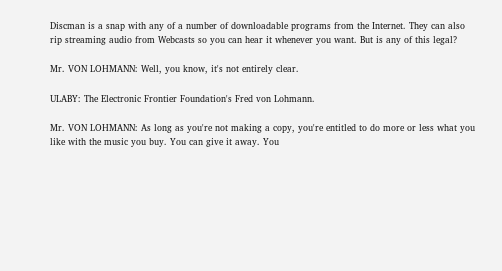Discman is a snap with any of a number of downloadable programs from the Internet. They can also rip streaming audio from Webcasts so you can hear it whenever you want. But is any of this legal?

Mr. VON LOHMANN: Well, you know, it's not entirely clear.

ULABY: The Electronic Frontier Foundation's Fred von Lohmann.

Mr. VON LOHMANN: As long as you're not making a copy, you're entitled to do more or less what you like with the music you buy. You can give it away. You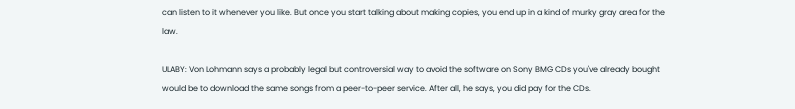can listen to it whenever you like. But once you start talking about making copies, you end up in a kind of murky gray area for the law.

ULABY: Von Lohmann says a probably legal but controversial way to avoid the software on Sony BMG CDs you've already bought would be to download the same songs from a peer-to-peer service. After all, he says, you did pay for the CDs.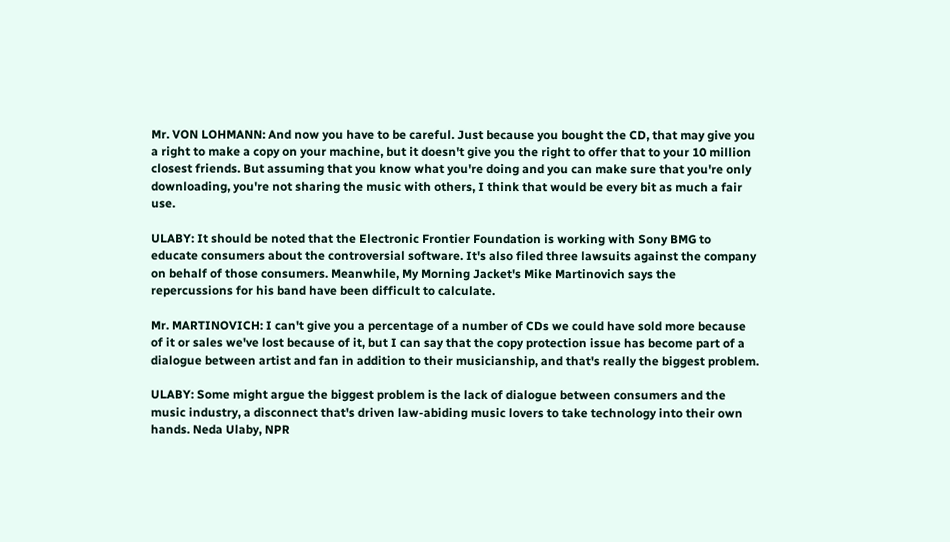Mr. VON LOHMANN: And now you have to be careful. Just because you bought the CD, that may give you a right to make a copy on your machine, but it doesn't give you the right to offer that to your 10 million closest friends. But assuming that you know what you're doing and you can make sure that you're only downloading, you're not sharing the music with others, I think that would be every bit as much a fair use.

ULABY: It should be noted that the Electronic Frontier Foundation is working with Sony BMG to educate consumers about the controversial software. It's also filed three lawsuits against the company on behalf of those consumers. Meanwhile, My Morning Jacket's Mike Martinovich says the repercussions for his band have been difficult to calculate.

Mr. MARTINOVICH: I can't give you a percentage of a number of CDs we could have sold more because of it or sales we've lost because of it, but I can say that the copy protection issue has become part of a dialogue between artist and fan in addition to their musicianship, and that's really the biggest problem.

ULABY: Some might argue the biggest problem is the lack of dialogue between consumers and the music industry, a disconnect that's driven law-abiding music lovers to take technology into their own hands. Neda Ulaby, NPR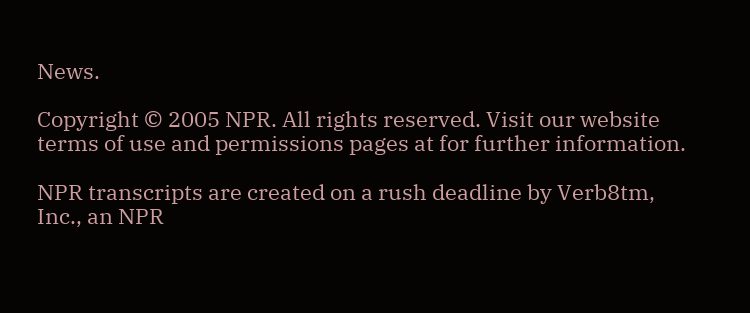News.

Copyright © 2005 NPR. All rights reserved. Visit our website terms of use and permissions pages at for further information.

NPR transcripts are created on a rush deadline by Verb8tm, Inc., an NPR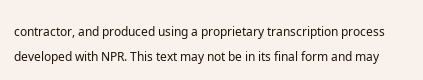contractor, and produced using a proprietary transcription process developed with NPR. This text may not be in its final form and may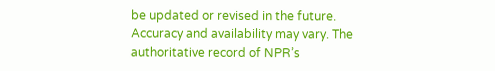be updated or revised in the future. Accuracy and availability may vary. The authoritative record of NPR’s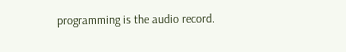programming is the audio record.